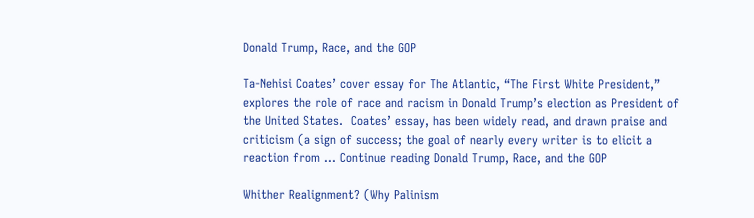Donald Trump, Race, and the GOP

Ta-Nehisi Coates’ cover essay for The Atlantic, “The First White President,” explores the role of race and racism in Donald Trump’s election as President of the United States.  Coates’ essay, has been widely read, and drawn praise and criticism (a sign of success; the goal of nearly every writer is to elicit a reaction from … Continue reading Donald Trump, Race, and the GOP

Whither Realignment? (Why Palinism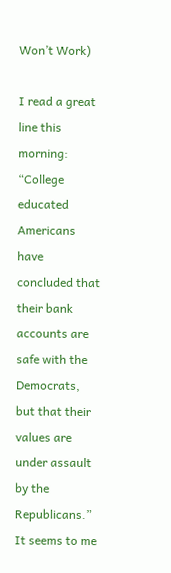Won’t Work)

I read a great line this morning: “College educated Americans have concluded that their bank accounts are safe with the Democrats, but that their values are under assault by the Republicans.” It seems to me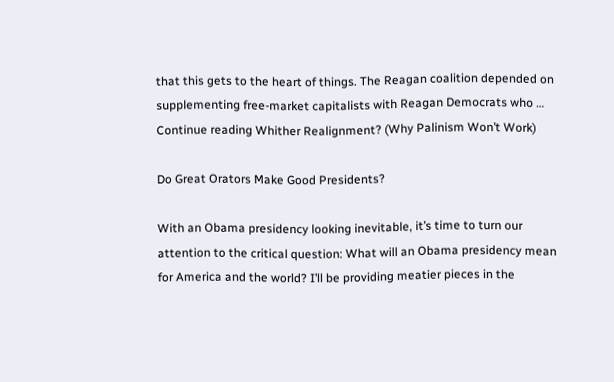that this gets to the heart of things. The Reagan coalition depended on supplementing free-market capitalists with Reagan Democrats who … Continue reading Whither Realignment? (Why Palinism Won’t Work)

Do Great Orators Make Good Presidents?

With an Obama presidency looking inevitable, it’s time to turn our attention to the critical question: What will an Obama presidency mean for America and the world? I’ll be providing meatier pieces in the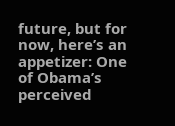future, but for now, here’s an appetizer: One of Obama’s perceived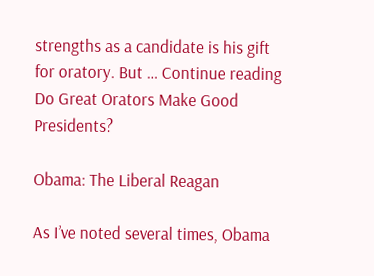strengths as a candidate is his gift for oratory. But … Continue reading Do Great Orators Make Good Presidents?

Obama: The Liberal Reagan

As I’ve noted several times, Obama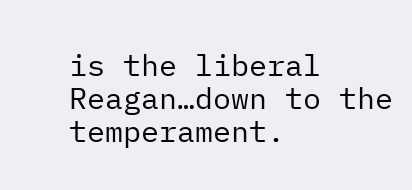is the liberal Reagan…down to the temperament.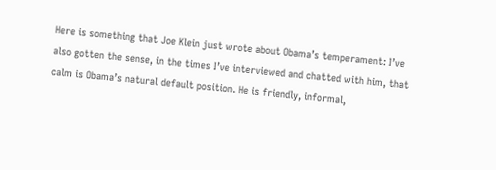Here is something that Joe Klein just wrote about Obama’s temperament: I’ve also gotten the sense, in the times I’ve interviewed and chatted with him, that calm is Obama’s natural default position. He is friendly, informal,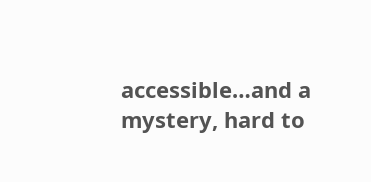accessible…and a mystery, hard to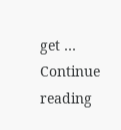get … Continue reading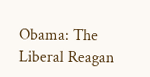Obama: The Liberal Reagan